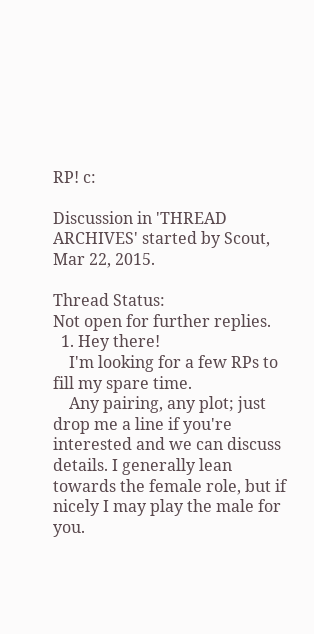RP! c:

Discussion in 'THREAD ARCHIVES' started by Scout, Mar 22, 2015.

Thread Status:
Not open for further replies.
  1. Hey there!
    I'm looking for a few RPs to fill my spare time.
    Any pairing, any plot; just drop me a line if you're interested and we can discuss details. I generally lean towards the female role, but if nicely I may play the male for you.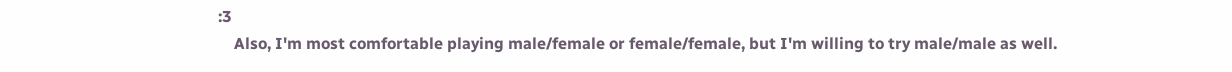:3
    Also, I'm most comfortable playing male/female or female/female, but I'm willing to try male/male as well.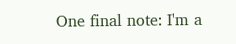One final note: I'm a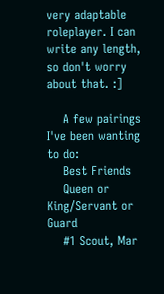very adaptable roleplayer. I can write any length, so don't worry about that. :]

    A few pairings I've been wanting to do:
    Best Friends
    Queen or King/Servant or Guard
    #1 Scout, Mar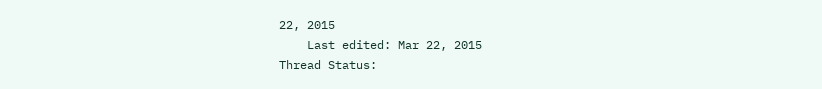22, 2015
    Last edited: Mar 22, 2015
Thread Status: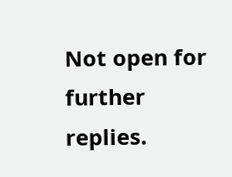Not open for further replies.